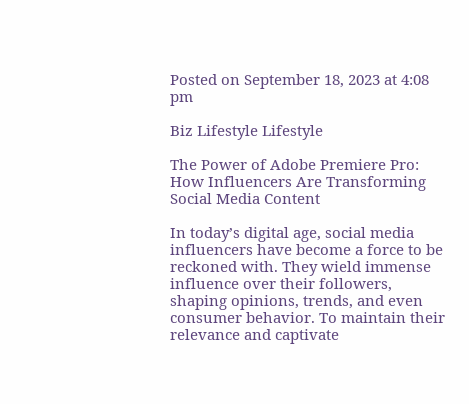Posted on September 18, 2023 at 4:08 pm

Biz Lifestyle Lifestyle

The Power of Adobe Premiere Pro: How Influencers Are Transforming Social Media Content

In today’s digital age, social media influencers have become a force to be reckoned with. They wield immense influence over their followers, shaping opinions, trends, and even consumer behavior. To maintain their relevance and captivate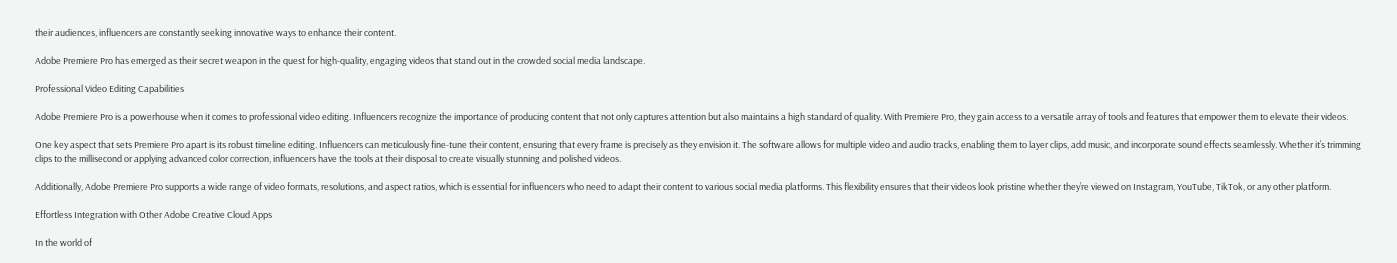their audiences, influencers are constantly seeking innovative ways to enhance their content.

Adobe Premiere Pro has emerged as their secret weapon in the quest for high-quality, engaging videos that stand out in the crowded social media landscape.

Professional Video Editing Capabilities

Adobe Premiere Pro is a powerhouse when it comes to professional video editing. Influencers recognize the importance of producing content that not only captures attention but also maintains a high standard of quality. With Premiere Pro, they gain access to a versatile array of tools and features that empower them to elevate their videos.

One key aspect that sets Premiere Pro apart is its robust timeline editing. Influencers can meticulously fine-tune their content, ensuring that every frame is precisely as they envision it. The software allows for multiple video and audio tracks, enabling them to layer clips, add music, and incorporate sound effects seamlessly. Whether it’s trimming clips to the millisecond or applying advanced color correction, influencers have the tools at their disposal to create visually stunning and polished videos.

Additionally, Adobe Premiere Pro supports a wide range of video formats, resolutions, and aspect ratios, which is essential for influencers who need to adapt their content to various social media platforms. This flexibility ensures that their videos look pristine whether they’re viewed on Instagram, YouTube, TikTok, or any other platform.

Effortless Integration with Other Adobe Creative Cloud Apps

In the world of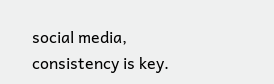social media, consistency is key.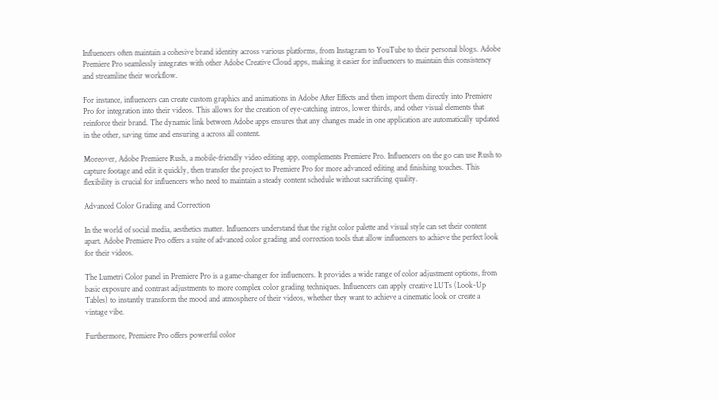Influencers often maintain a cohesive brand identity across various platforms, from Instagram to YouTube to their personal blogs. Adobe Premiere Pro seamlessly integrates with other Adobe Creative Cloud apps, making it easier for influencers to maintain this consistency and streamline their workflow.

For instance, influencers can create custom graphics and animations in Adobe After Effects and then import them directly into Premiere Pro for integration into their videos. This allows for the creation of eye-catching intros, lower thirds, and other visual elements that reinforce their brand. The dynamic link between Adobe apps ensures that any changes made in one application are automatically updated in the other, saving time and ensuring a across all content.

Moreover, Adobe Premiere Rush, a mobile-friendly video editing app, complements Premiere Pro. Influencers on the go can use Rush to capture footage and edit it quickly, then transfer the project to Premiere Pro for more advanced editing and finishing touches. This flexibility is crucial for influencers who need to maintain a steady content schedule without sacrificing quality.

Advanced Color Grading and Correction

In the world of social media, aesthetics matter. Influencers understand that the right color palette and visual style can set their content apart. Adobe Premiere Pro offers a suite of advanced color grading and correction tools that allow influencers to achieve the perfect look for their videos.

The Lumetri Color panel in Premiere Pro is a game-changer for influencers. It provides a wide range of color adjustment options, from basic exposure and contrast adjustments to more complex color grading techniques. Influencers can apply creative LUTs (Look-Up Tables) to instantly transform the mood and atmosphere of their videos, whether they want to achieve a cinematic look or create a vintage vibe.

Furthermore, Premiere Pro offers powerful color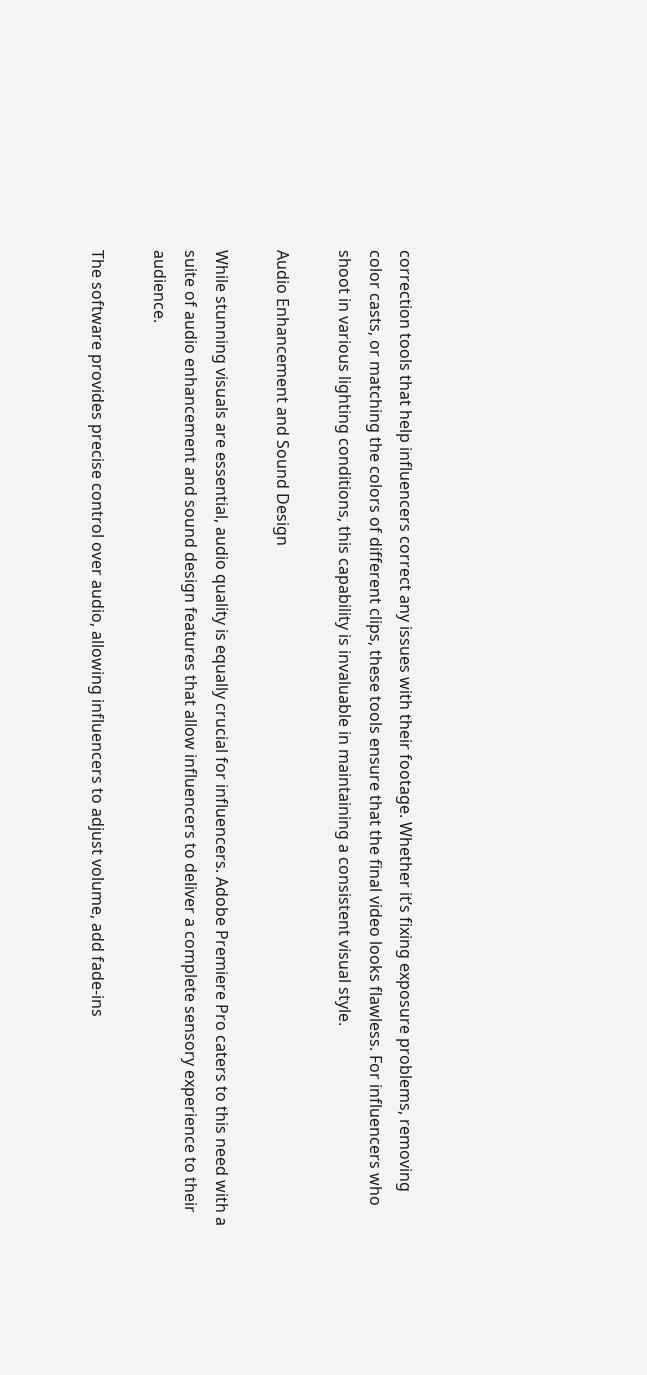correction tools that help influencers correct any issues with their footage. Whether it’s fixing exposure problems, removing color casts, or matching the colors of different clips, these tools ensure that the final video looks flawless. For influencers who shoot in various lighting conditions, this capability is invaluable in maintaining a consistent visual style.

Audio Enhancement and Sound Design

While stunning visuals are essential, audio quality is equally crucial for influencers. Adobe Premiere Pro caters to this need with a suite of audio enhancement and sound design features that allow influencers to deliver a complete sensory experience to their audience.

The software provides precise control over audio, allowing influencers to adjust volume, add fade-ins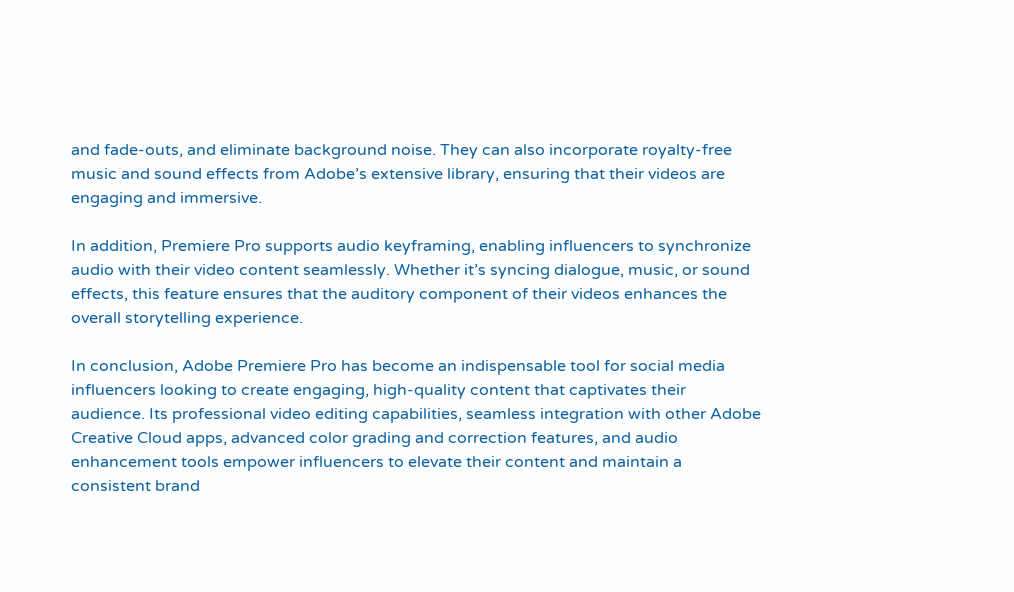and fade-outs, and eliminate background noise. They can also incorporate royalty-free music and sound effects from Adobe’s extensive library, ensuring that their videos are engaging and immersive.

In addition, Premiere Pro supports audio keyframing, enabling influencers to synchronize audio with their video content seamlessly. Whether it’s syncing dialogue, music, or sound effects, this feature ensures that the auditory component of their videos enhances the overall storytelling experience.

In conclusion, Adobe Premiere Pro has become an indispensable tool for social media influencers looking to create engaging, high-quality content that captivates their audience. Its professional video editing capabilities, seamless integration with other Adobe Creative Cloud apps, advanced color grading and correction features, and audio enhancement tools empower influencers to elevate their content and maintain a consistent brand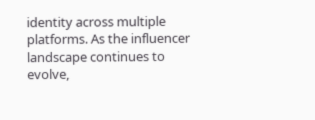identity across multiple platforms. As the influencer landscape continues to evolve,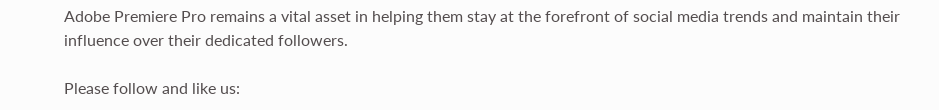Adobe Premiere Pro remains a vital asset in helping them stay at the forefront of social media trends and maintain their influence over their dedicated followers.

Please follow and like us: